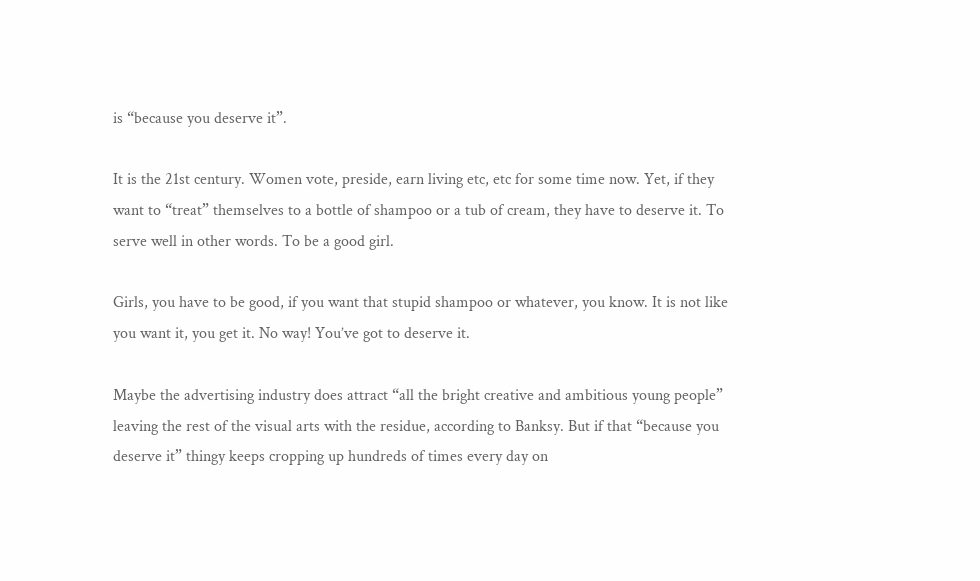is “because you deserve it”.

It is the 21st century. Women vote, preside, earn living etc, etc for some time now. Yet, if they want to “treat” themselves to a bottle of shampoo or a tub of cream, they have to deserve it. To serve well in other words. To be a good girl.

Girls, you have to be good, if you want that stupid shampoo or whatever, you know. It is not like you want it, you get it. No way! You’ve got to deserve it.

Maybe the advertising industry does attract “all the bright creative and ambitious young people” leaving the rest of the visual arts with the residue, according to Banksy. But if that “because you deserve it” thingy keeps cropping up hundreds of times every day on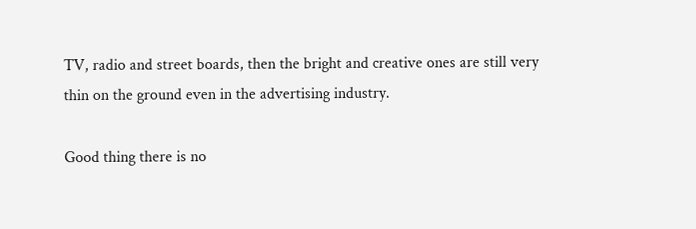TV, radio and street boards, then the bright and creative ones are still very thin on the ground even in the advertising industry.

Good thing there is no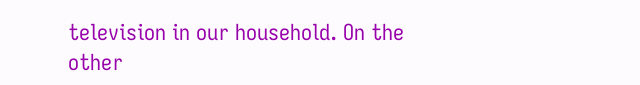television in our household. On the other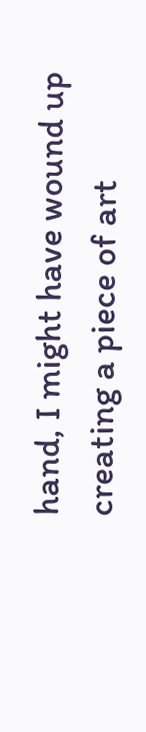hand, I might have wound up creating a piece of art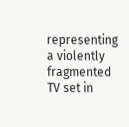representing a violently fragmented TV set in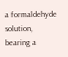a formaldehyde solution, bearing a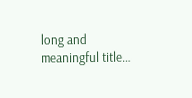long and meaningful title…